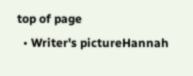top of page
  • Writer's pictureHannah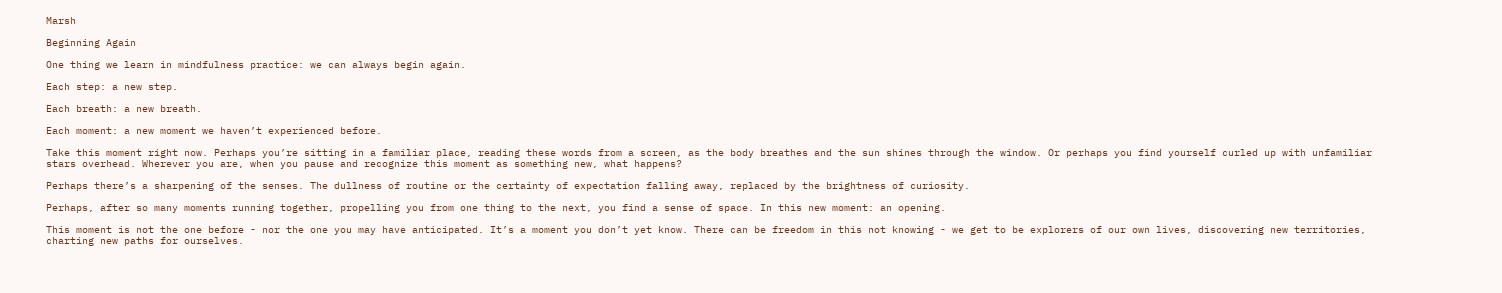Marsh

Beginning Again

One thing we learn in mindfulness practice: we can always begin again.

Each step: a new step.

Each breath: a new breath.

Each moment: a new moment we haven’t experienced before.

Take this moment right now. Perhaps you’re sitting in a familiar place, reading these words from a screen, as the body breathes and the sun shines through the window. Or perhaps you find yourself curled up with unfamiliar stars overhead. Wherever you are, when you pause and recognize this moment as something new, what happens?

Perhaps there’s a sharpening of the senses. The dullness of routine or the certainty of expectation falling away, replaced by the brightness of curiosity.

Perhaps, after so many moments running together, propelling you from one thing to the next, you find a sense of space. In this new moment: an opening.

This moment is not the one before - nor the one you may have anticipated. It’s a moment you don’t yet know. There can be freedom in this not knowing - we get to be explorers of our own lives, discovering new territories, charting new paths for ourselves.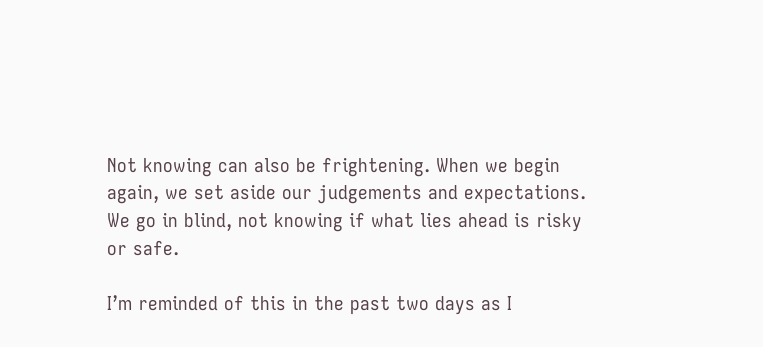Not knowing can also be frightening. When we begin again, we set aside our judgements and expectations. We go in blind, not knowing if what lies ahead is risky or safe.

I’m reminded of this in the past two days as I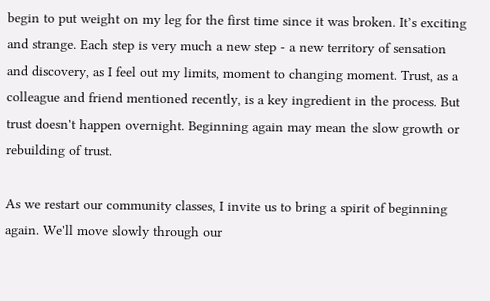begin to put weight on my leg for the first time since it was broken. It’s exciting and strange. Each step is very much a new step - a new territory of sensation and discovery, as I feel out my limits, moment to changing moment. Trust, as a colleague and friend mentioned recently, is a key ingredient in the process. But trust doesn't happen overnight. Beginning again may mean the slow growth or rebuilding of trust.

As we restart our community classes, I invite us to bring a spirit of beginning again. We'll move slowly through our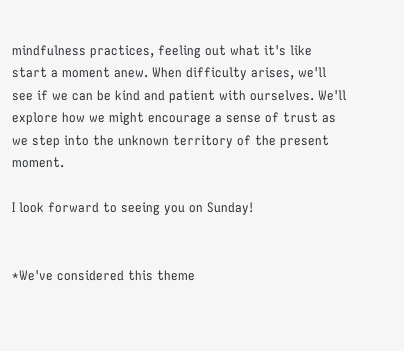mindfulness practices, feeling out what it's like start a moment anew. When difficulty arises, we'll see if we can be kind and patient with ourselves. We'll explore how we might encourage a sense of trust as we step into the unknown territory of the present moment.

I look forward to seeing you on Sunday!


*We've considered this theme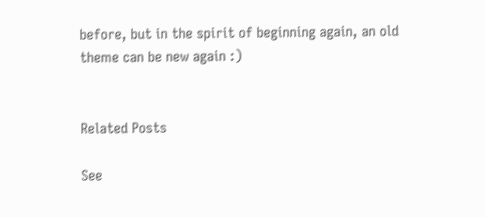before, but in the spirit of beginning again, an old theme can be new again :)


Related Posts

See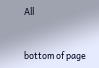All


bottom of page